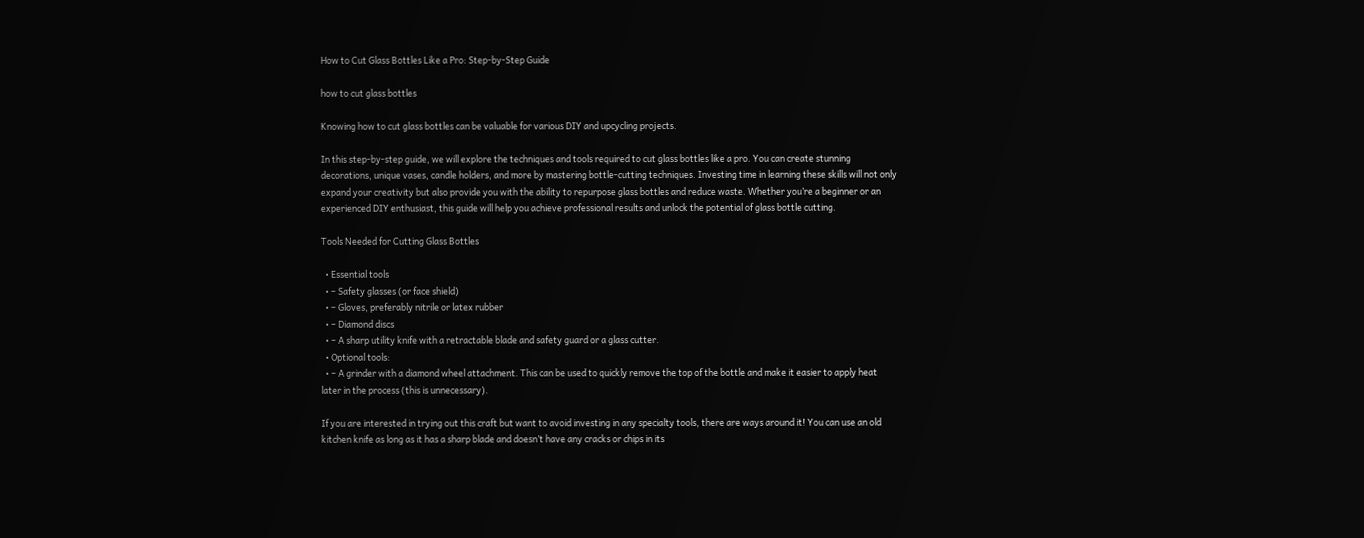How to Cut Glass Bottles Like a Pro: Step-by-Step Guide

how to cut glass bottles

Knowing how to cut glass bottles can be valuable for various DIY and upcycling projects.

In this step-by-step guide, we will explore the techniques and tools required to cut glass bottles like a pro. You can create stunning decorations, unique vases, candle holders, and more by mastering bottle-cutting techniques. Investing time in learning these skills will not only expand your creativity but also provide you with the ability to repurpose glass bottles and reduce waste. Whether you’re a beginner or an experienced DIY enthusiast, this guide will help you achieve professional results and unlock the potential of glass bottle cutting.

Tools Needed for Cutting Glass Bottles

  • Essential tools
  • – Safety glasses (or face shield)
  • – Gloves, preferably nitrile or latex rubber
  • – Diamond discs
  • – A sharp utility knife with a retractable blade and safety guard or a glass cutter.
  • Optional tools:
  • – A grinder with a diamond wheel attachment. This can be used to quickly remove the top of the bottle and make it easier to apply heat later in the process (this is unnecessary).

If you are interested in trying out this craft but want to avoid investing in any specialty tools, there are ways around it! You can use an old kitchen knife as long as it has a sharp blade and doesn’t have any cracks or chips in its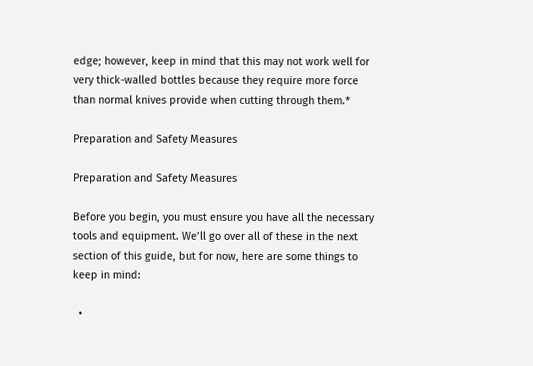edge; however, keep in mind that this may not work well for very thick-walled bottles because they require more force than normal knives provide when cutting through them.*

Preparation and Safety Measures

Preparation and Safety Measures

Before you begin, you must ensure you have all the necessary tools and equipment. We’ll go over all of these in the next section of this guide, but for now, here are some things to keep in mind:

  •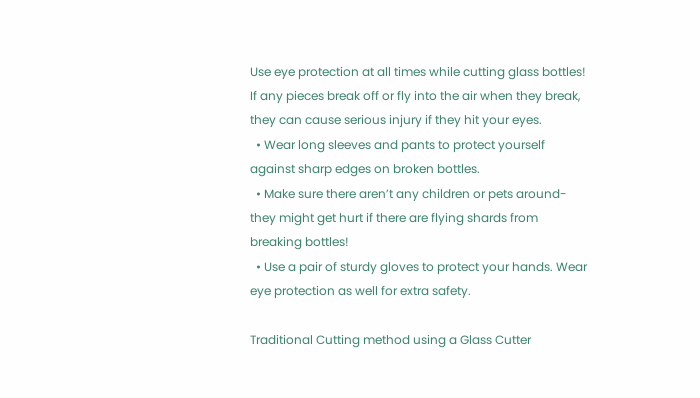Use eye protection at all times while cutting glass bottles! If any pieces break off or fly into the air when they break, they can cause serious injury if they hit your eyes.
  • Wear long sleeves and pants to protect yourself against sharp edges on broken bottles.
  • Make sure there aren’t any children or pets around- they might get hurt if there are flying shards from breaking bottles!
  • Use a pair of sturdy gloves to protect your hands. Wear eye protection as well for extra safety.

Traditional Cutting method using a Glass Cutter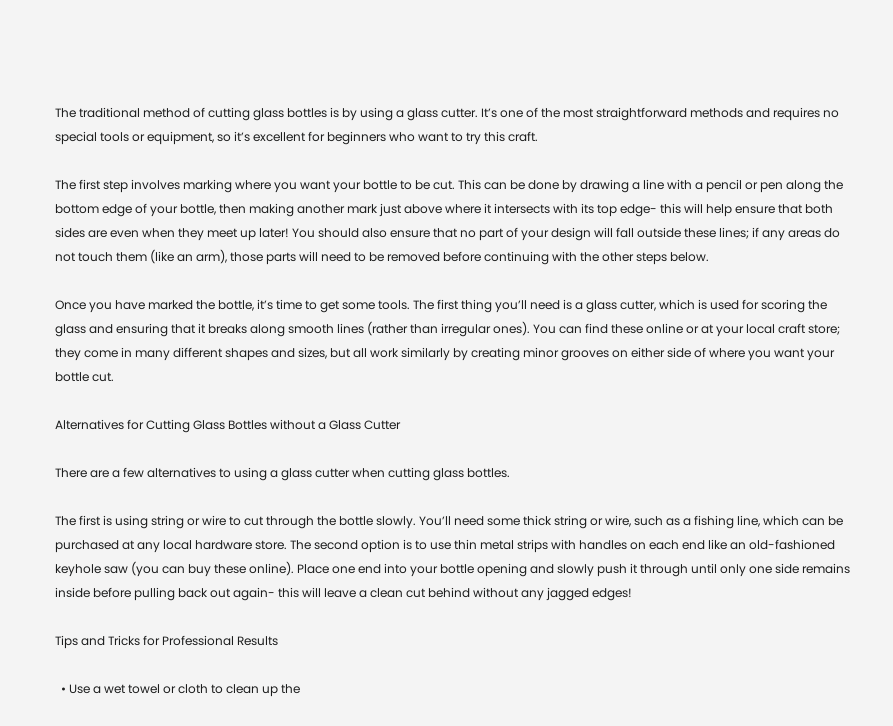The traditional method of cutting glass bottles is by using a glass cutter. It’s one of the most straightforward methods and requires no special tools or equipment, so it’s excellent for beginners who want to try this craft.

The first step involves marking where you want your bottle to be cut. This can be done by drawing a line with a pencil or pen along the bottom edge of your bottle, then making another mark just above where it intersects with its top edge- this will help ensure that both sides are even when they meet up later! You should also ensure that no part of your design will fall outside these lines; if any areas do not touch them (like an arm), those parts will need to be removed before continuing with the other steps below.

Once you have marked the bottle, it’s time to get some tools. The first thing you’ll need is a glass cutter, which is used for scoring the glass and ensuring that it breaks along smooth lines (rather than irregular ones). You can find these online or at your local craft store; they come in many different shapes and sizes, but all work similarly by creating minor grooves on either side of where you want your bottle cut.

Alternatives for Cutting Glass Bottles without a Glass Cutter

There are a few alternatives to using a glass cutter when cutting glass bottles.

The first is using string or wire to cut through the bottle slowly. You’ll need some thick string or wire, such as a fishing line, which can be purchased at any local hardware store. The second option is to use thin metal strips with handles on each end like an old-fashioned keyhole saw (you can buy these online). Place one end into your bottle opening and slowly push it through until only one side remains inside before pulling back out again- this will leave a clean cut behind without any jagged edges!

Tips and Tricks for Professional Results

  • Use a wet towel or cloth to clean up the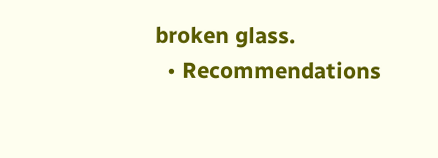broken glass.
  • Recommendations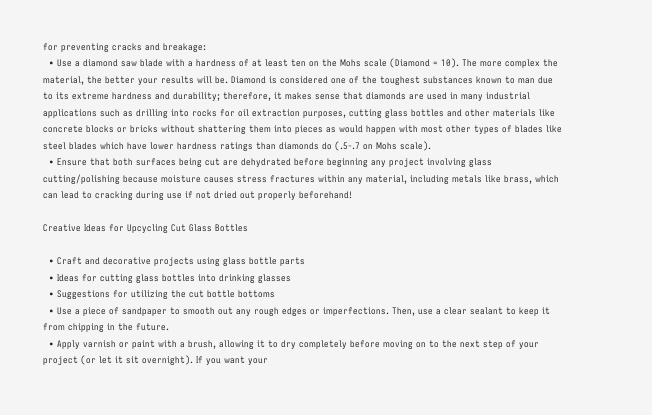for preventing cracks and breakage:
  • Use a diamond saw blade with a hardness of at least ten on the Mohs scale (Diamond = 10). The more complex the material, the better your results will be. Diamond is considered one of the toughest substances known to man due to its extreme hardness and durability; therefore, it makes sense that diamonds are used in many industrial applications such as drilling into rocks for oil extraction purposes, cutting glass bottles and other materials like concrete blocks or bricks without shattering them into pieces as would happen with most other types of blades like steel blades which have lower hardness ratings than diamonds do (.5-.7 on Mohs scale).
  • Ensure that both surfaces being cut are dehydrated before beginning any project involving glass cutting/polishing because moisture causes stress fractures within any material, including metals like brass, which can lead to cracking during use if not dried out properly beforehand!

Creative Ideas for Upcycling Cut Glass Bottles

  • Craft and decorative projects using glass bottle parts
  • Ideas for cutting glass bottles into drinking glasses
  • Suggestions for utilizing the cut bottle bottoms
  • Use a piece of sandpaper to smooth out any rough edges or imperfections. Then, use a clear sealant to keep it from chipping in the future.
  • Apply varnish or paint with a brush, allowing it to dry completely before moving on to the next step of your project (or let it sit overnight). If you want your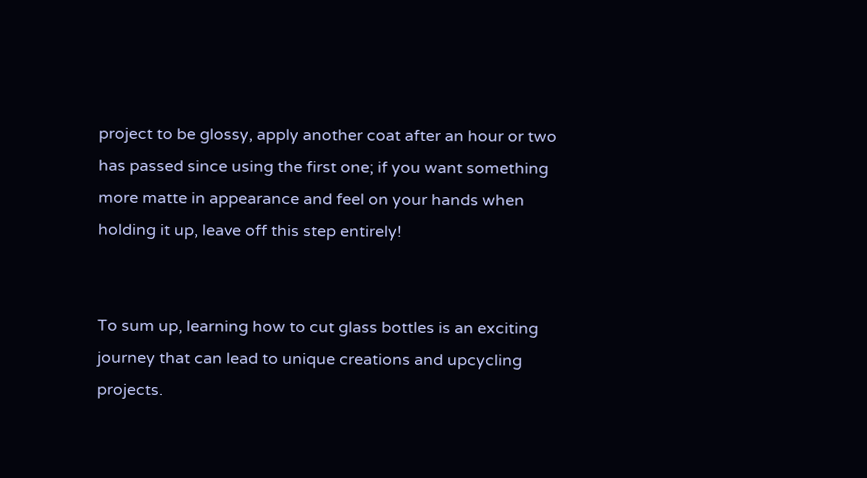project to be glossy, apply another coat after an hour or two has passed since using the first one; if you want something more matte in appearance and feel on your hands when holding it up, leave off this step entirely!


To sum up, learning how to cut glass bottles is an exciting journey that can lead to unique creations and upcycling projects.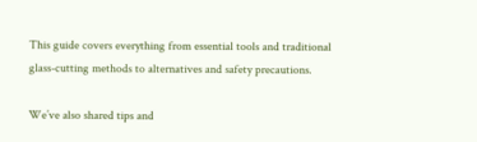This guide covers everything from essential tools and traditional glass-cutting methods to alternatives and safety precautions.

We’ve also shared tips and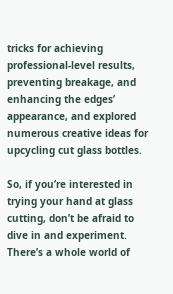tricks for achieving professional-level results, preventing breakage, and enhancing the edges’ appearance, and explored numerous creative ideas for upcycling cut glass bottles.

So, if you’re interested in trying your hand at glass cutting, don’t be afraid to dive in and experiment. There’s a whole world of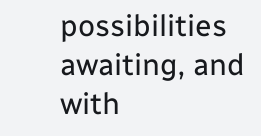possibilities awaiting, and with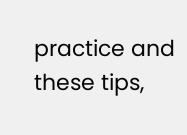practice and these tips,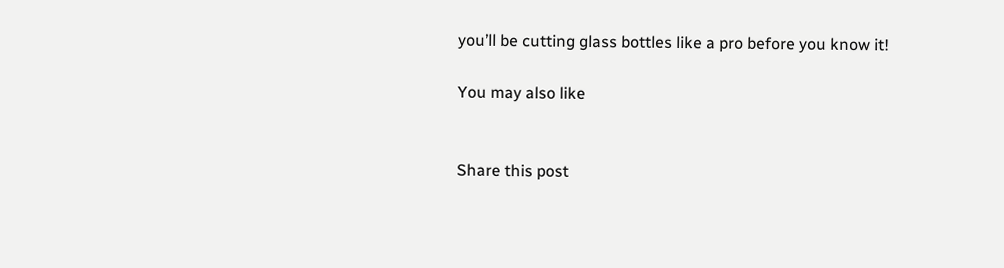you’ll be cutting glass bottles like a pro before you know it!

You may also like


Share this post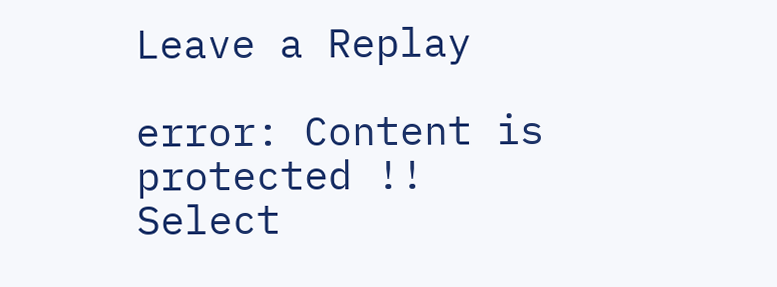Leave a Replay

error: Content is protected !!
Select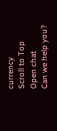currency
Scroll to Top
Open chat
Can we help you?